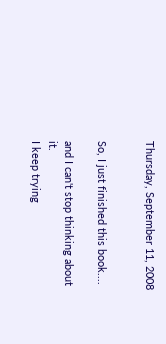Thursday, September 11, 2008


So, I just finished this book....

and I can't stop thinking about it.
I keep trying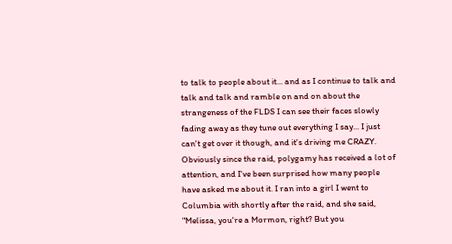to talk to people about it... and as I continue to talk and talk and talk and ramble on and on about the strangeness of the FLDS I can see their faces slowly fading away as they tune out everything I say... I just can't get over it though, and it's driving me CRAZY. Obviously since the raid, polygamy has received a lot of attention, and I've been surprised how many people have asked me about it. I ran into a girl I went to Columbia with shortly after the raid, and she said, "Melissa, you're a Mormon, right? But you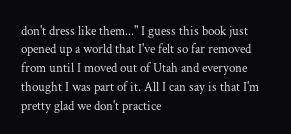don't dress like them..." I guess this book just opened up a world that I've felt so far removed from until I moved out of Utah and everyone thought I was part of it. All I can say is that I'm pretty glad we don't practice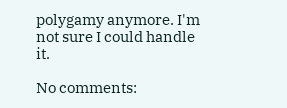polygamy anymore. I'm not sure I could handle it.

No comments: